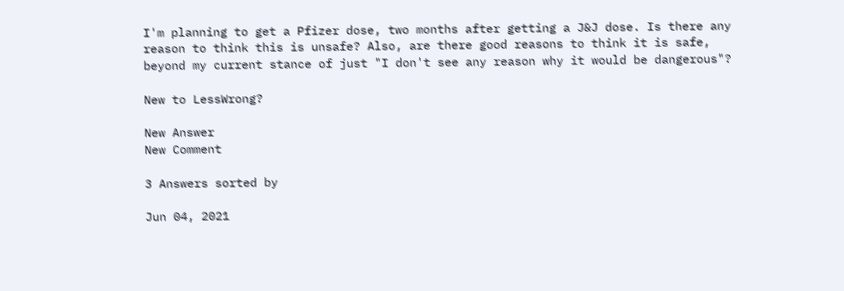I'm planning to get a Pfizer dose, two months after getting a J&J dose. Is there any reason to think this is unsafe? Also, are there good reasons to think it is safe, beyond my current stance of just "I don't see any reason why it would be dangerous"?

New to LessWrong?

New Answer
New Comment

3 Answers sorted by

Jun 04, 2021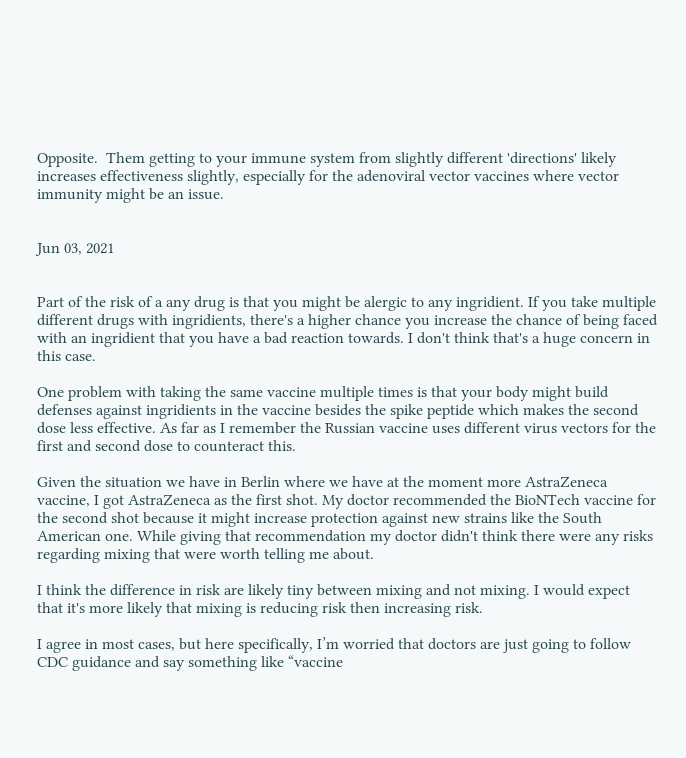Opposite.  Them getting to your immune system from slightly different 'directions' likely increases effectiveness slightly, especially for the adenoviral vector vaccines where vector immunity might be an issue.


Jun 03, 2021


Part of the risk of a any drug is that you might be alergic to any ingridient. If you take multiple different drugs with ingridients, there's a higher chance you increase the chance of being faced with an ingridient that you have a bad reaction towards. I don't think that's a huge concern in this case.

One problem with taking the same vaccine multiple times is that your body might build defenses against ingridients in the vaccine besides the spike peptide which makes the second dose less effective. As far as I remember the Russian vaccine uses different virus vectors for the first and second dose to counteract this.

Given the situation we have in Berlin where we have at the moment more AstraZeneca vaccine, I got AstraZeneca as the first shot. My doctor recommended the BioNTech vaccine for the second shot because it might increase protection against new strains like the South American one. While giving that recommendation my doctor didn't think there were any risks regarding mixing that were worth telling me about.

I think the difference in risk are likely tiny between mixing and not mixing. I would expect that it's more likely that mixing is reducing risk then increasing risk.

I agree in most cases, but here specifically, I’m worried that doctors are just going to follow CDC guidance and say something like “vaccine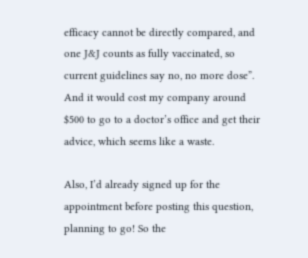efficacy cannot be directly compared, and one J&J counts as fully vaccinated, so current guidelines say no, no more dose”. And it would cost my company around $500 to go to a doctor’s office and get their advice, which seems like a waste.

Also, I’d already signed up for the appointment before posting this question, planning to go! So the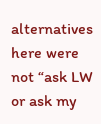alternatives here were not “ask LW or ask my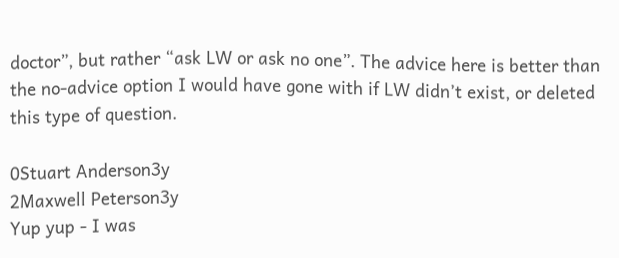doctor”, but rather “ask LW or ask no one”. The advice here is better than the no-advice option I would have gone with if LW didn’t exist, or deleted this type of question.

0Stuart Anderson3y
2Maxwell Peterson3y
Yup yup - I was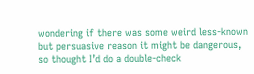wondering if there was some weird less-known but persuasive reason it might be dangerous, so thought I’d do a double-check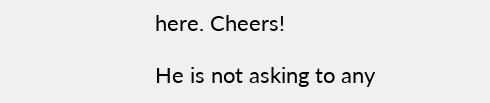here. Cheers!

He is not asking to any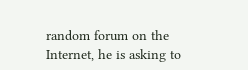random forum on the Internet, he is asking to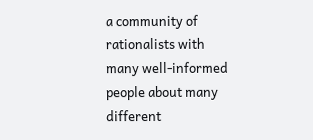a community of rationalists with many well-informed people about many different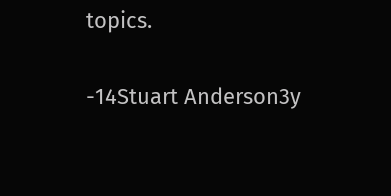topics.

-14Stuart Anderson3y